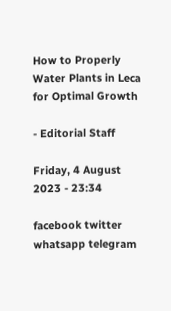How to Properly Water Plants in Leca for Optimal Growth

- Editorial Staff

Friday, 4 August 2023 - 23:34

facebook twitter whatsapp telegram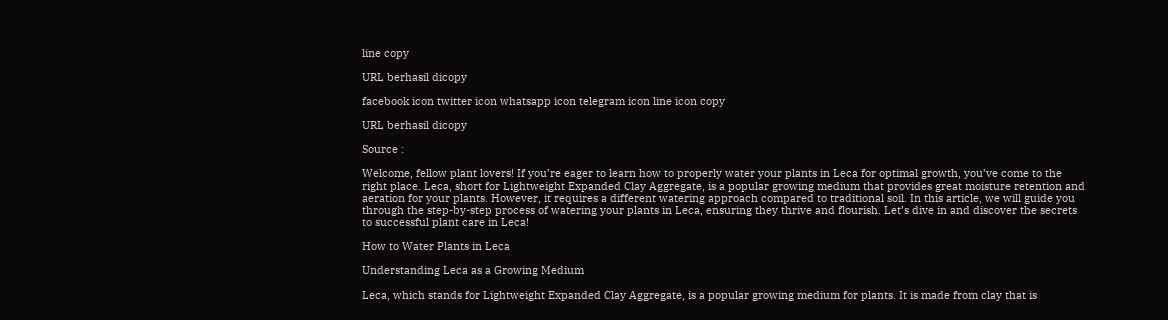line copy

URL berhasil dicopy

facebook icon twitter icon whatsapp icon telegram icon line icon copy

URL berhasil dicopy

Source :

Welcome, fellow plant lovers! If you’re eager to learn how to properly water your plants in Leca for optimal growth, you’ve come to the right place. Leca, short for Lightweight Expanded Clay Aggregate, is a popular growing medium that provides great moisture retention and aeration for your plants. However, it requires a different watering approach compared to traditional soil. In this article, we will guide you through the step-by-step process of watering your plants in Leca, ensuring they thrive and flourish. Let’s dive in and discover the secrets to successful plant care in Leca!

How to Water Plants in Leca

Understanding Leca as a Growing Medium

Leca, which stands for Lightweight Expanded Clay Aggregate, is a popular growing medium for plants. It is made from clay that is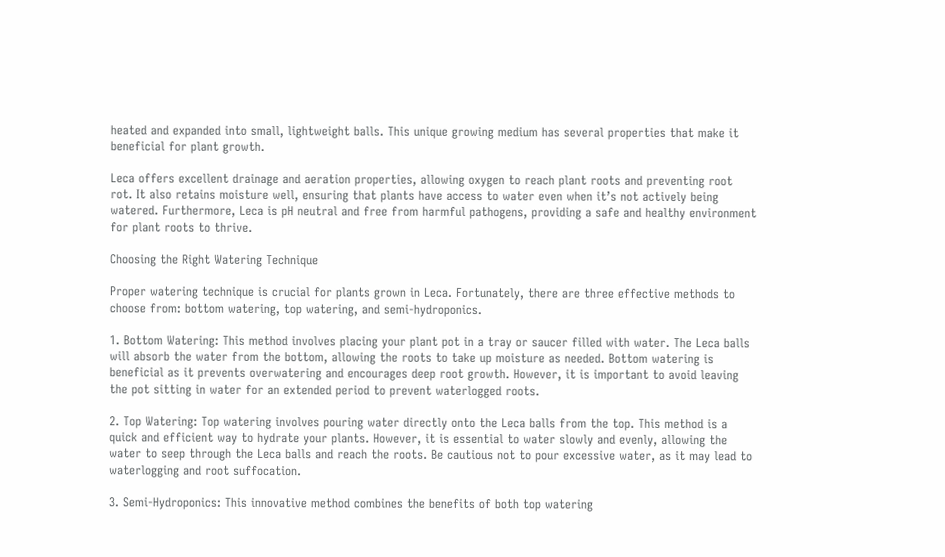heated and expanded into small, lightweight balls. This unique growing medium has several properties that make it beneficial for plant growth.

Leca offers excellent drainage and aeration properties, allowing oxygen to reach plant roots and preventing root rot. It also retains moisture well, ensuring that plants have access to water even when it’s not actively being watered. Furthermore, Leca is pH neutral and free from harmful pathogens, providing a safe and healthy environment for plant roots to thrive.

Choosing the Right Watering Technique

Proper watering technique is crucial for plants grown in Leca. Fortunately, there are three effective methods to choose from: bottom watering, top watering, and semi-hydroponics.

1. Bottom Watering: This method involves placing your plant pot in a tray or saucer filled with water. The Leca balls will absorb the water from the bottom, allowing the roots to take up moisture as needed. Bottom watering is beneficial as it prevents overwatering and encourages deep root growth. However, it is important to avoid leaving the pot sitting in water for an extended period to prevent waterlogged roots.

2. Top Watering: Top watering involves pouring water directly onto the Leca balls from the top. This method is a quick and efficient way to hydrate your plants. However, it is essential to water slowly and evenly, allowing the water to seep through the Leca balls and reach the roots. Be cautious not to pour excessive water, as it may lead to waterlogging and root suffocation.

3. Semi-Hydroponics: This innovative method combines the benefits of both top watering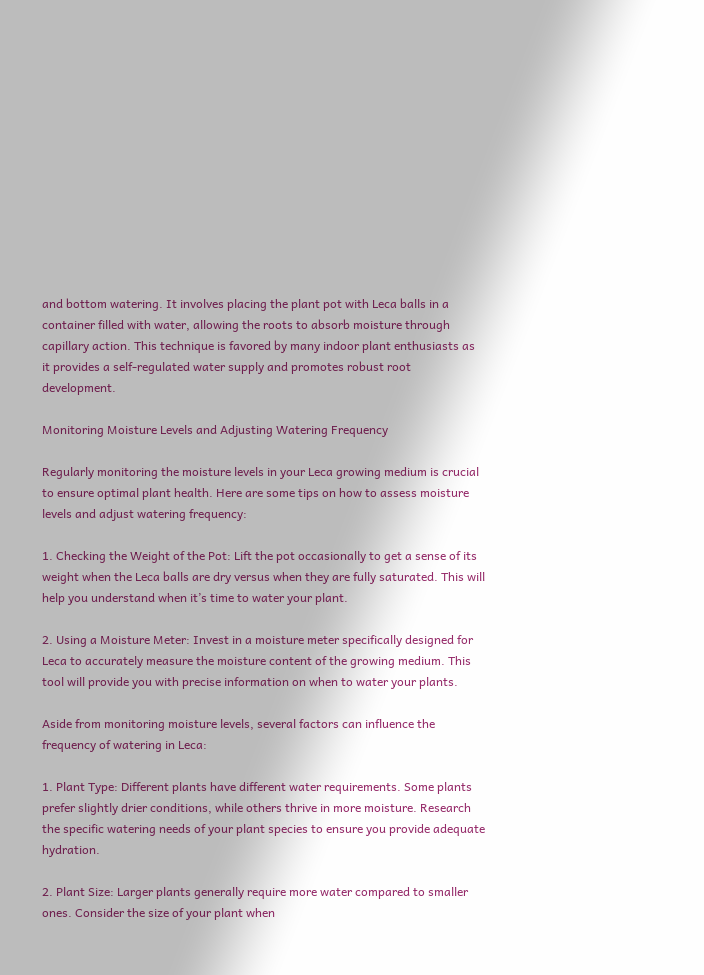and bottom watering. It involves placing the plant pot with Leca balls in a container filled with water, allowing the roots to absorb moisture through capillary action. This technique is favored by many indoor plant enthusiasts as it provides a self-regulated water supply and promotes robust root development.

Monitoring Moisture Levels and Adjusting Watering Frequency

Regularly monitoring the moisture levels in your Leca growing medium is crucial to ensure optimal plant health. Here are some tips on how to assess moisture levels and adjust watering frequency:

1. Checking the Weight of the Pot: Lift the pot occasionally to get a sense of its weight when the Leca balls are dry versus when they are fully saturated. This will help you understand when it’s time to water your plant.

2. Using a Moisture Meter: Invest in a moisture meter specifically designed for Leca to accurately measure the moisture content of the growing medium. This tool will provide you with precise information on when to water your plants.

Aside from monitoring moisture levels, several factors can influence the frequency of watering in Leca:

1. Plant Type: Different plants have different water requirements. Some plants prefer slightly drier conditions, while others thrive in more moisture. Research the specific watering needs of your plant species to ensure you provide adequate hydration.

2. Plant Size: Larger plants generally require more water compared to smaller ones. Consider the size of your plant when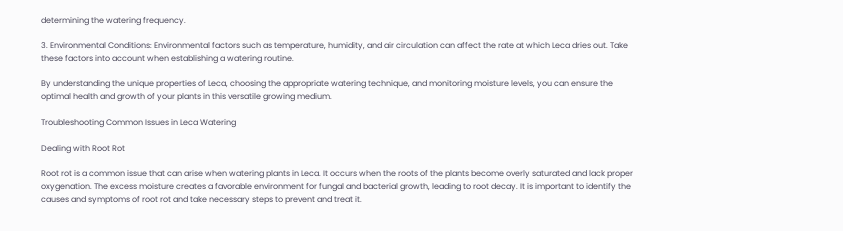determining the watering frequency.

3. Environmental Conditions: Environmental factors such as temperature, humidity, and air circulation can affect the rate at which Leca dries out. Take these factors into account when establishing a watering routine.

By understanding the unique properties of Leca, choosing the appropriate watering technique, and monitoring moisture levels, you can ensure the optimal health and growth of your plants in this versatile growing medium.

Troubleshooting Common Issues in Leca Watering

Dealing with Root Rot

Root rot is a common issue that can arise when watering plants in Leca. It occurs when the roots of the plants become overly saturated and lack proper oxygenation. The excess moisture creates a favorable environment for fungal and bacterial growth, leading to root decay. It is important to identify the causes and symptoms of root rot and take necessary steps to prevent and treat it.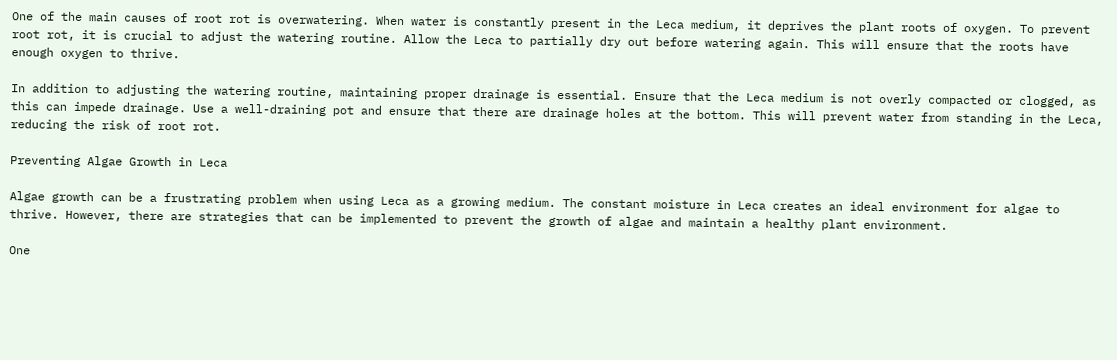One of the main causes of root rot is overwatering. When water is constantly present in the Leca medium, it deprives the plant roots of oxygen. To prevent root rot, it is crucial to adjust the watering routine. Allow the Leca to partially dry out before watering again. This will ensure that the roots have enough oxygen to thrive.

In addition to adjusting the watering routine, maintaining proper drainage is essential. Ensure that the Leca medium is not overly compacted or clogged, as this can impede drainage. Use a well-draining pot and ensure that there are drainage holes at the bottom. This will prevent water from standing in the Leca, reducing the risk of root rot.

Preventing Algae Growth in Leca

Algae growth can be a frustrating problem when using Leca as a growing medium. The constant moisture in Leca creates an ideal environment for algae to thrive. However, there are strategies that can be implemented to prevent the growth of algae and maintain a healthy plant environment.

One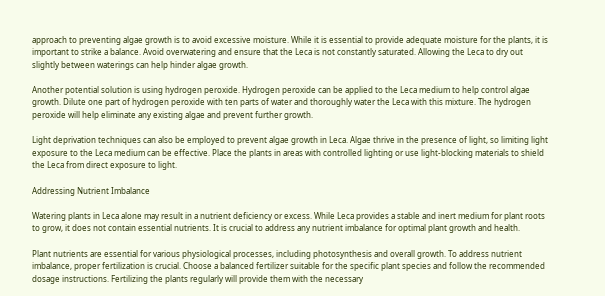approach to preventing algae growth is to avoid excessive moisture. While it is essential to provide adequate moisture for the plants, it is important to strike a balance. Avoid overwatering and ensure that the Leca is not constantly saturated. Allowing the Leca to dry out slightly between waterings can help hinder algae growth.

Another potential solution is using hydrogen peroxide. Hydrogen peroxide can be applied to the Leca medium to help control algae growth. Dilute one part of hydrogen peroxide with ten parts of water and thoroughly water the Leca with this mixture. The hydrogen peroxide will help eliminate any existing algae and prevent further growth.

Light deprivation techniques can also be employed to prevent algae growth in Leca. Algae thrive in the presence of light, so limiting light exposure to the Leca medium can be effective. Place the plants in areas with controlled lighting or use light-blocking materials to shield the Leca from direct exposure to light.

Addressing Nutrient Imbalance

Watering plants in Leca alone may result in a nutrient deficiency or excess. While Leca provides a stable and inert medium for plant roots to grow, it does not contain essential nutrients. It is crucial to address any nutrient imbalance for optimal plant growth and health.

Plant nutrients are essential for various physiological processes, including photosynthesis and overall growth. To address nutrient imbalance, proper fertilization is crucial. Choose a balanced fertilizer suitable for the specific plant species and follow the recommended dosage instructions. Fertilizing the plants regularly will provide them with the necessary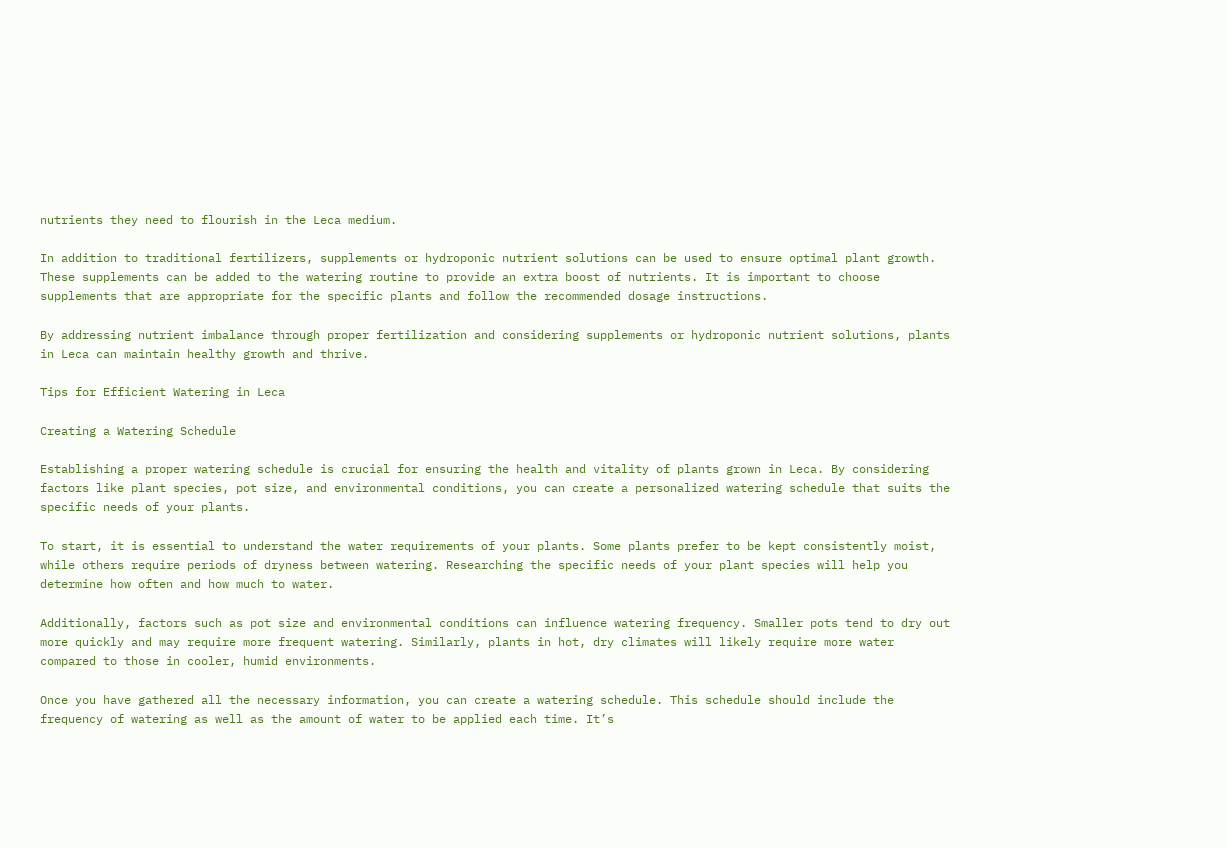nutrients they need to flourish in the Leca medium.

In addition to traditional fertilizers, supplements or hydroponic nutrient solutions can be used to ensure optimal plant growth. These supplements can be added to the watering routine to provide an extra boost of nutrients. It is important to choose supplements that are appropriate for the specific plants and follow the recommended dosage instructions.

By addressing nutrient imbalance through proper fertilization and considering supplements or hydroponic nutrient solutions, plants in Leca can maintain healthy growth and thrive.

Tips for Efficient Watering in Leca

Creating a Watering Schedule

Establishing a proper watering schedule is crucial for ensuring the health and vitality of plants grown in Leca. By considering factors like plant species, pot size, and environmental conditions, you can create a personalized watering schedule that suits the specific needs of your plants.

To start, it is essential to understand the water requirements of your plants. Some plants prefer to be kept consistently moist, while others require periods of dryness between watering. Researching the specific needs of your plant species will help you determine how often and how much to water.

Additionally, factors such as pot size and environmental conditions can influence watering frequency. Smaller pots tend to dry out more quickly and may require more frequent watering. Similarly, plants in hot, dry climates will likely require more water compared to those in cooler, humid environments.

Once you have gathered all the necessary information, you can create a watering schedule. This schedule should include the frequency of watering as well as the amount of water to be applied each time. It’s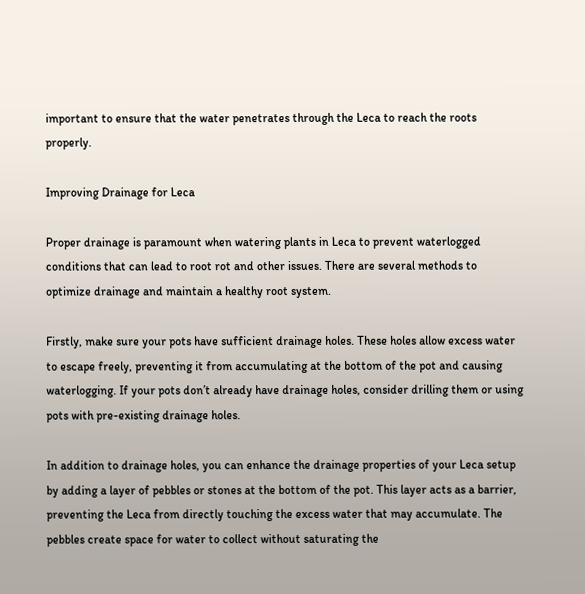important to ensure that the water penetrates through the Leca to reach the roots properly.

Improving Drainage for Leca

Proper drainage is paramount when watering plants in Leca to prevent waterlogged conditions that can lead to root rot and other issues. There are several methods to optimize drainage and maintain a healthy root system.

Firstly, make sure your pots have sufficient drainage holes. These holes allow excess water to escape freely, preventing it from accumulating at the bottom of the pot and causing waterlogging. If your pots don’t already have drainage holes, consider drilling them or using pots with pre-existing drainage holes.

In addition to drainage holes, you can enhance the drainage properties of your Leca setup by adding a layer of pebbles or stones at the bottom of the pot. This layer acts as a barrier, preventing the Leca from directly touching the excess water that may accumulate. The pebbles create space for water to collect without saturating the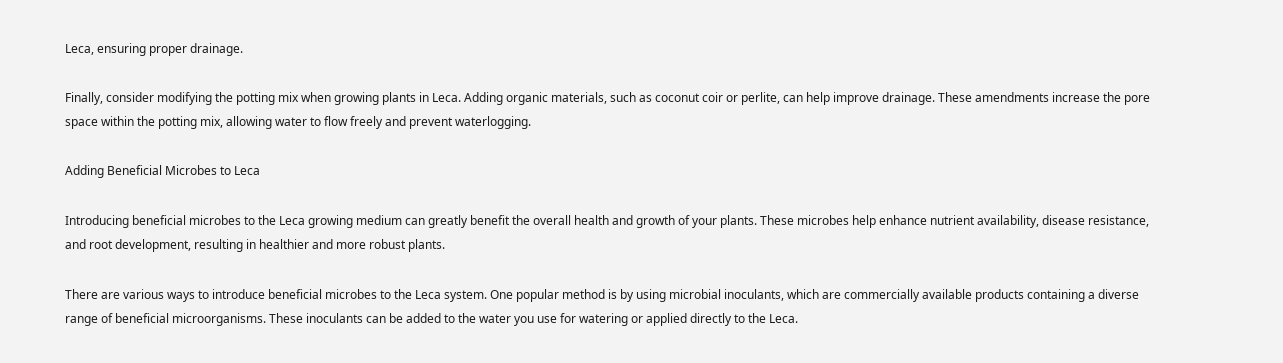Leca, ensuring proper drainage.

Finally, consider modifying the potting mix when growing plants in Leca. Adding organic materials, such as coconut coir or perlite, can help improve drainage. These amendments increase the pore space within the potting mix, allowing water to flow freely and prevent waterlogging.

Adding Beneficial Microbes to Leca

Introducing beneficial microbes to the Leca growing medium can greatly benefit the overall health and growth of your plants. These microbes help enhance nutrient availability, disease resistance, and root development, resulting in healthier and more robust plants.

There are various ways to introduce beneficial microbes to the Leca system. One popular method is by using microbial inoculants, which are commercially available products containing a diverse range of beneficial microorganisms. These inoculants can be added to the water you use for watering or applied directly to the Leca.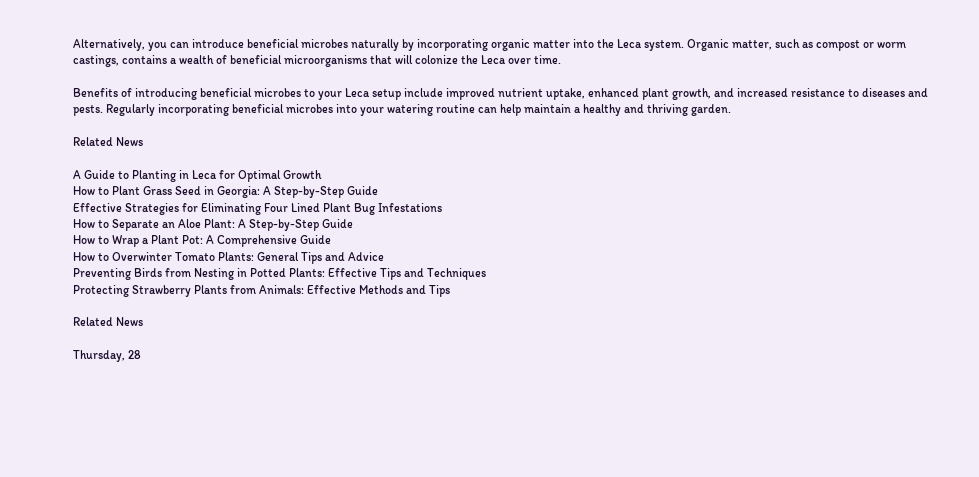Alternatively, you can introduce beneficial microbes naturally by incorporating organic matter into the Leca system. Organic matter, such as compost or worm castings, contains a wealth of beneficial microorganisms that will colonize the Leca over time.

Benefits of introducing beneficial microbes to your Leca setup include improved nutrient uptake, enhanced plant growth, and increased resistance to diseases and pests. Regularly incorporating beneficial microbes into your watering routine can help maintain a healthy and thriving garden.

Related News

A Guide to Planting in Leca for Optimal Growth
How to Plant Grass Seed in Georgia: A Step-by-Step Guide
Effective Strategies for Eliminating Four Lined Plant Bug Infestations
How to Separate an Aloe Plant: A Step-by-Step Guide
How to Wrap a Plant Pot: A Comprehensive Guide
How to Overwinter Tomato Plants: General Tips and Advice
Preventing Birds from Nesting in Potted Plants: Effective Tips and Techniques
Protecting Strawberry Plants from Animals: Effective Methods and Tips

Related News

Thursday, 28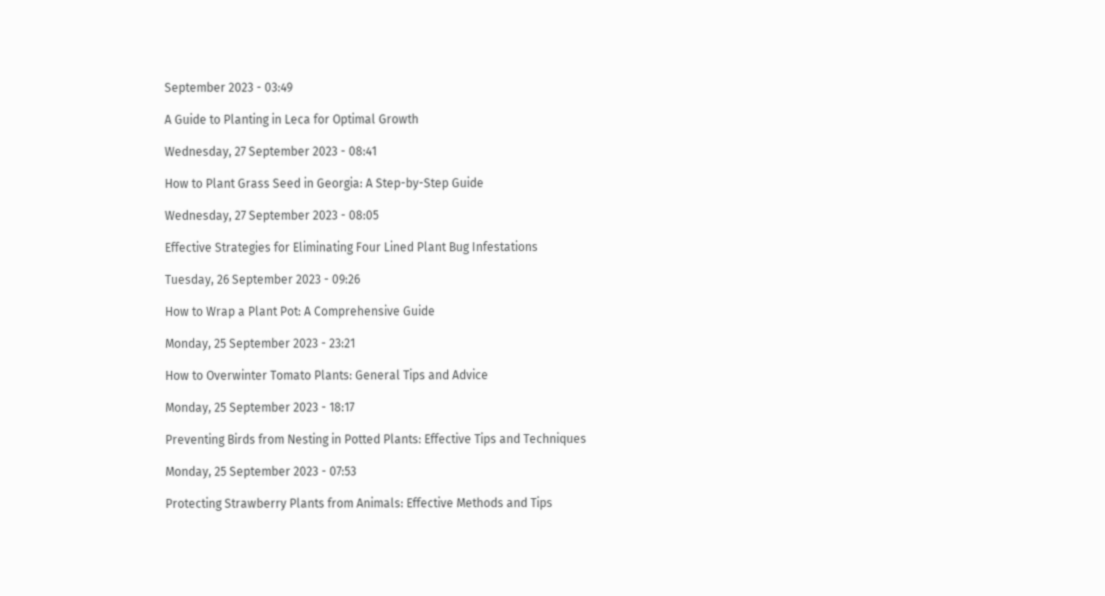September 2023 - 03:49

A Guide to Planting in Leca for Optimal Growth

Wednesday, 27 September 2023 - 08:41

How to Plant Grass Seed in Georgia: A Step-by-Step Guide

Wednesday, 27 September 2023 - 08:05

Effective Strategies for Eliminating Four Lined Plant Bug Infestations

Tuesday, 26 September 2023 - 09:26

How to Wrap a Plant Pot: A Comprehensive Guide

Monday, 25 September 2023 - 23:21

How to Overwinter Tomato Plants: General Tips and Advice

Monday, 25 September 2023 - 18:17

Preventing Birds from Nesting in Potted Plants: Effective Tips and Techniques

Monday, 25 September 2023 - 07:53

Protecting Strawberry Plants from Animals: Effective Methods and Tips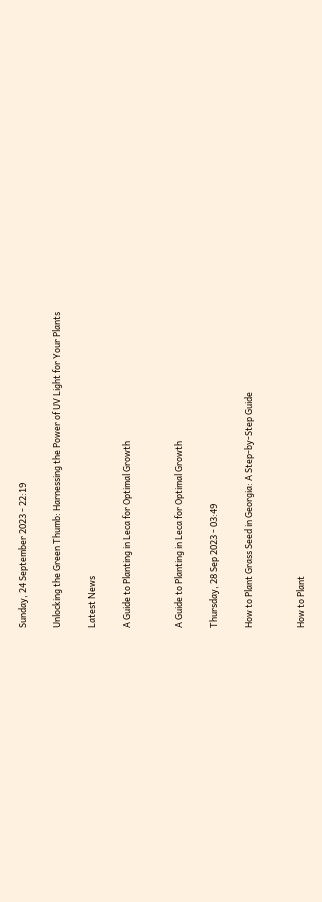Sunday, 24 September 2023 - 22:19

Unlocking the Green Thumb: Harnessing the Power of UV Light for Your Plants

Latest News

A Guide to Planting in Leca for Optimal Growth


A Guide to Planting in Leca for Optimal Growth

Thursday, 28 Sep 2023 - 03:49

How to Plant Grass Seed in Georgia: A Step-by-Step Guide


How to Plant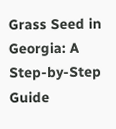Grass Seed in Georgia: A Step-by-Step Guide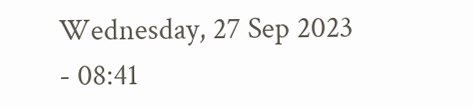Wednesday, 27 Sep 2023 - 08:41